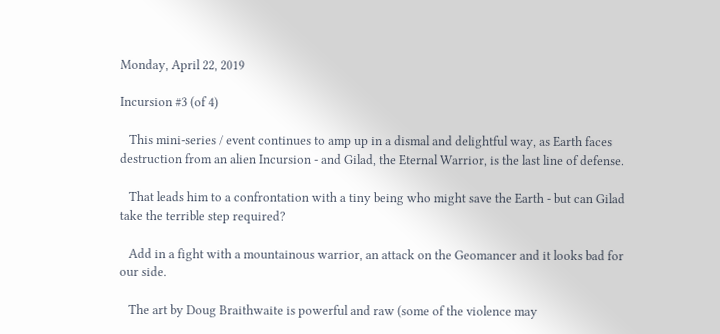Monday, April 22, 2019

Incursion #3 (of 4)

   This mini-series / event continues to amp up in a dismal and delightful way, as Earth faces destruction from an alien Incursion - and Gilad, the Eternal Warrior, is the last line of defense.

   That leads him to a confrontation with a tiny being who might save the Earth - but can Gilad take the terrible step required?

   Add in a fight with a mountainous warrior, an attack on the Geomancer and it looks bad for our side.

   The art by Doug Braithwaite is powerful and raw (some of the violence may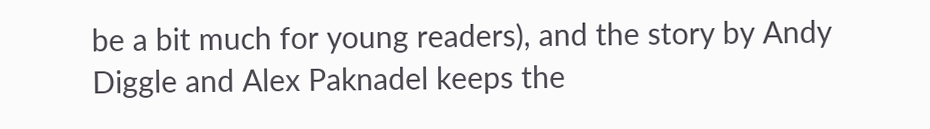be a bit much for young readers), and the story by Andy Diggle and Alex Paknadel keeps the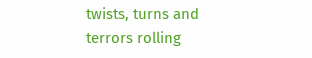twists, turns and terrors rolling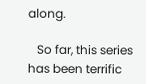along.

   So far, this series has been terrific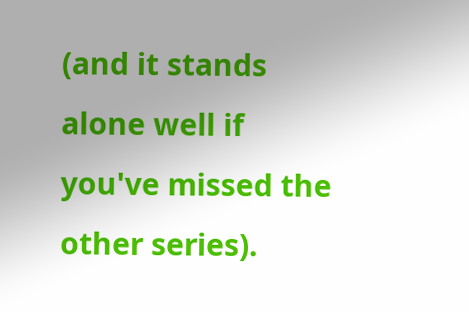(and it stands alone well if you've missed the other series).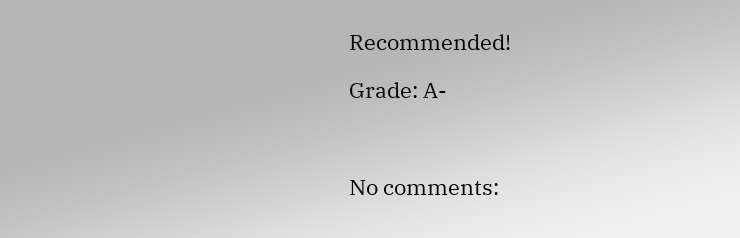Recommended!

Grade: A-



No comments: